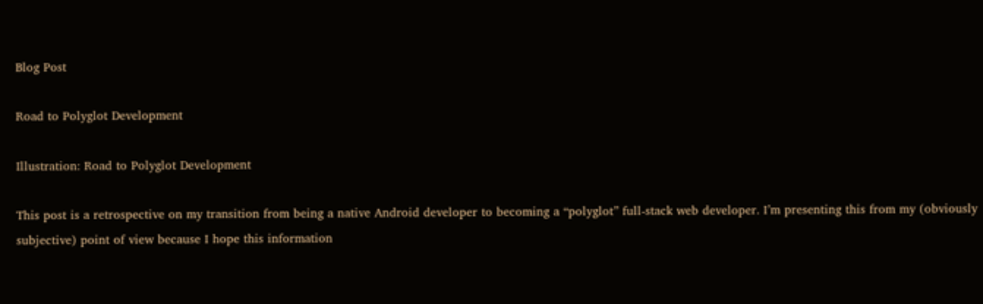Blog Post

Road to Polyglot Development

Illustration: Road to Polyglot Development

This post is a retrospective on my transition from being a native Android developer to becoming a “polyglot” full-stack web developer. I’m presenting this from my (obviously subjective) point of view because I hope this information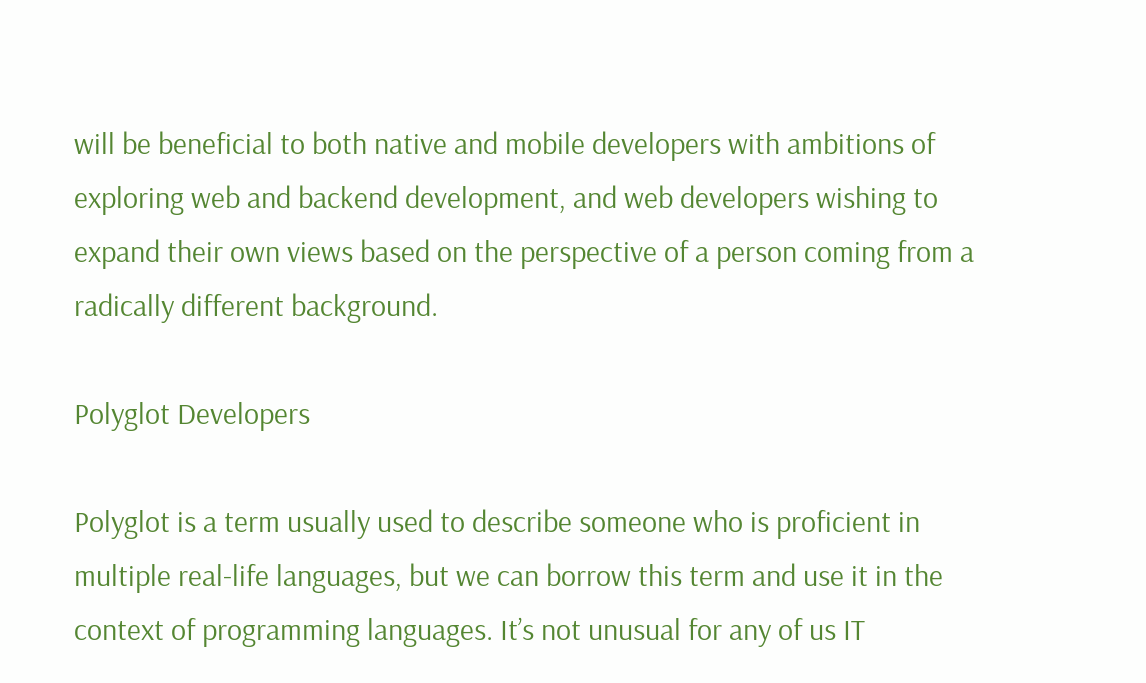will be beneficial to both native and mobile developers with ambitions of exploring web and backend development, and web developers wishing to expand their own views based on the perspective of a person coming from a radically different background.

Polyglot Developers

Polyglot is a term usually used to describe someone who is proficient in multiple real-life languages, but we can borrow this term and use it in the context of programming languages. It’s not unusual for any of us IT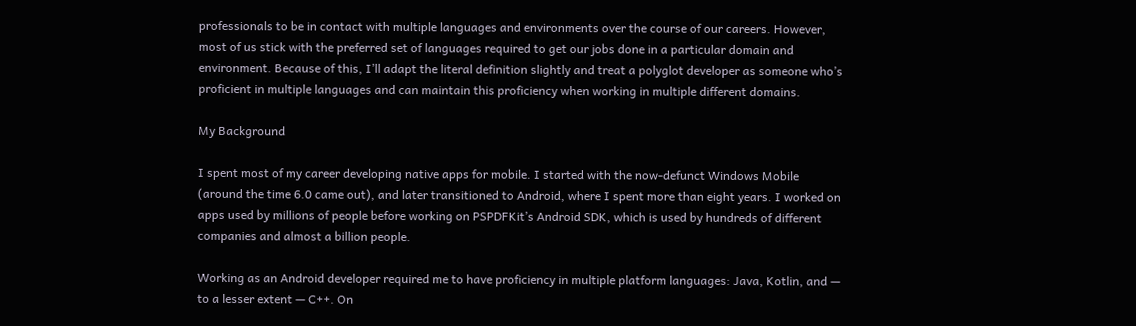professionals to be in contact with multiple languages and environments over the course of our careers. However, most of us stick with the preferred set of languages required to get our jobs done in a particular domain and environment. Because of this, I’ll adapt the literal definition slightly and treat a polyglot developer as someone who’s proficient in multiple languages and can maintain this proficiency when working in multiple different domains.

My Background

I spent most of my career developing native apps for mobile. I started with the now-defunct Windows Mobile (around the time 6.0 came out), and later transitioned to Android, where I spent more than eight years. I worked on apps used by millions of people before working on PSPDFKit’s Android SDK, which is used by hundreds of different companies and almost a billion people.

Working as an Android developer required me to have proficiency in multiple platform languages: Java, Kotlin, and — to a lesser extent — C++. On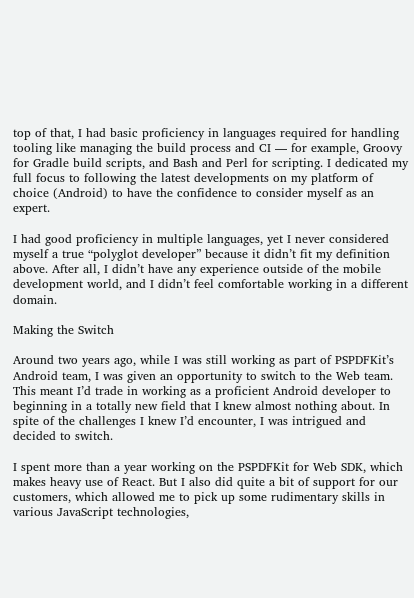top of that, I had basic proficiency in languages required for handling tooling like managing the build process and CI — for example, Groovy for Gradle build scripts, and Bash and Perl for scripting. I dedicated my full focus to following the latest developments on my platform of choice (Android) to have the confidence to consider myself as an expert.

I had good proficiency in multiple languages, yet I never considered myself a true “polyglot developer” because it didn’t fit my definition above. After all, I didn’t have any experience outside of the mobile development world, and I didn’t feel comfortable working in a different domain.

Making the Switch

Around two years ago, while I was still working as part of PSPDFKit’s Android team, I was given an opportunity to switch to the Web team. This meant I’d trade in working as a proficient Android developer to beginning in a totally new field that I knew almost nothing about. In spite of the challenges I knew I’d encounter, I was intrigued and decided to switch.

I spent more than a year working on the PSPDFKit for Web SDK, which makes heavy use of React. But I also did quite a bit of support for our customers, which allowed me to pick up some rudimentary skills in various JavaScript technologies,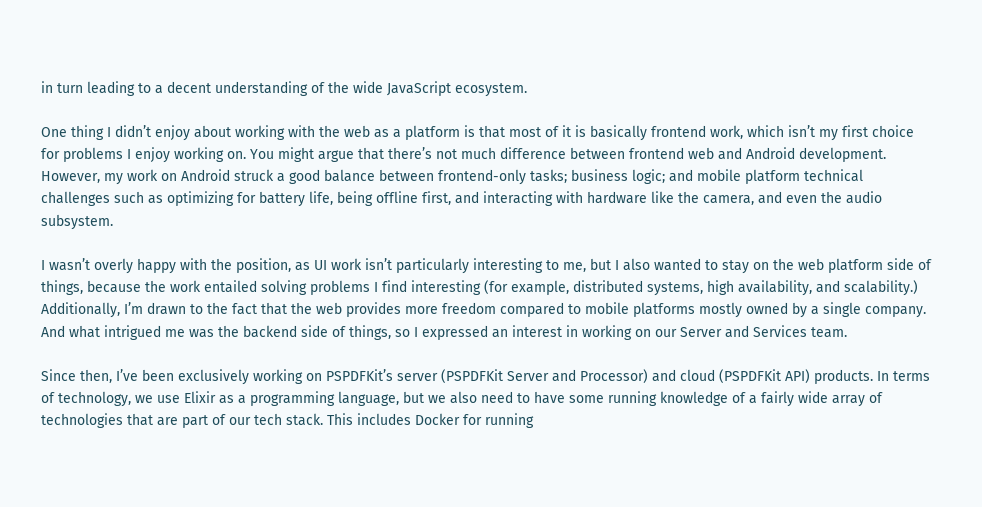in turn leading to a decent understanding of the wide JavaScript ecosystem.

One thing I didn’t enjoy about working with the web as a platform is that most of it is basically frontend work, which isn’t my first choice for problems I enjoy working on. You might argue that there’s not much difference between frontend web and Android development. However, my work on Android struck a good balance between frontend-only tasks; business logic; and mobile platform technical challenges such as optimizing for battery life, being offline first, and interacting with hardware like the camera, and even the audio subsystem.

I wasn’t overly happy with the position, as UI work isn’t particularly interesting to me, but I also wanted to stay on the web platform side of things, because the work entailed solving problems I find interesting (for example, distributed systems, high availability, and scalability.) Additionally, I’m drawn to the fact that the web provides more freedom compared to mobile platforms mostly owned by a single company. And what intrigued me was the backend side of things, so I expressed an interest in working on our Server and Services team.

Since then, I’ve been exclusively working on PSPDFKit’s server (PSPDFKit Server and Processor) and cloud (PSPDFKit API) products. In terms of technology, we use Elixir as a programming language, but we also need to have some running knowledge of a fairly wide array of technologies that are part of our tech stack. This includes Docker for running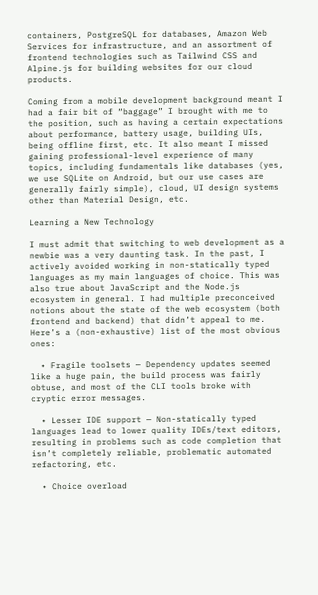containers, PostgreSQL for databases, Amazon Web Services for infrastructure, and an assortment of frontend technologies such as Tailwind CSS and Alpine.js for building websites for our cloud products.

Coming from a mobile development background meant I had a fair bit of “baggage” I brought with me to the position, such as having a certain expectations about performance, battery usage, building UIs, being offline first, etc. It also meant I missed gaining professional-level experience of many topics, including fundamentals like databases (yes, we use SQLite on Android, but our use cases are generally fairly simple), cloud, UI design systems other than Material Design, etc.

Learning a New Technology

I must admit that switching to web development as a newbie was a very daunting task. In the past, I actively avoided working in non-statically typed languages as my main languages of choice. This was also true about JavaScript and the Node.js ecosystem in general. I had multiple preconceived notions about the state of the web ecosystem (both frontend and backend) that didn’t appeal to me. Here’s a (non-exhaustive) list of the most obvious ones:

  • Fragile toolsets — Dependency updates seemed like a huge pain, the build process was fairly obtuse, and most of the CLI tools broke with cryptic error messages.

  • Lesser IDE support — Non-statically typed languages lead to lower quality IDEs/text editors, resulting in problems such as code completion that isn’t completely reliable, problematic automated refactoring, etc.

  • Choice overload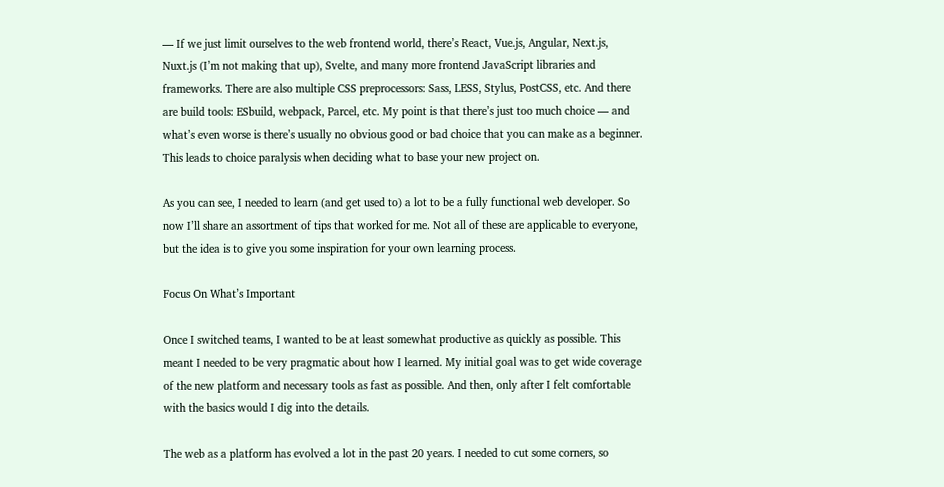— If we just limit ourselves to the web frontend world, there’s React, Vue.js, Angular, Next.js, Nuxt.js (I’m not making that up), Svelte, and many more frontend JavaScript libraries and frameworks. There are also multiple CSS preprocessors: Sass, LESS, Stylus, PostCSS, etc. And there are build tools: ESbuild, webpack, Parcel, etc. My point is that there’s just too much choice — and what’s even worse is there’s usually no obvious good or bad choice that you can make as a beginner. This leads to choice paralysis when deciding what to base your new project on.

As you can see, I needed to learn (and get used to) a lot to be a fully functional web developer. So now I’ll share an assortment of tips that worked for me. Not all of these are applicable to everyone, but the idea is to give you some inspiration for your own learning process.

Focus On What’s Important

Once I switched teams, I wanted to be at least somewhat productive as quickly as possible. This meant I needed to be very pragmatic about how I learned. My initial goal was to get wide coverage of the new platform and necessary tools as fast as possible. And then, only after I felt comfortable with the basics would I dig into the details.

The web as a platform has evolved a lot in the past 20 years. I needed to cut some corners, so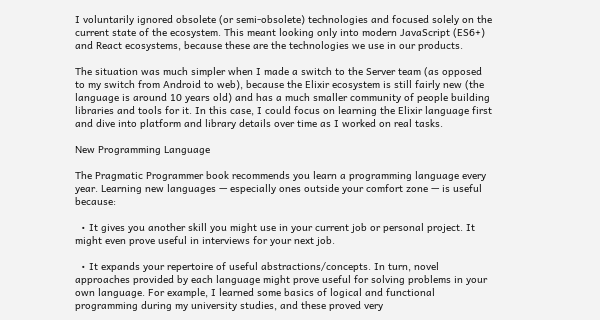I voluntarily ignored obsolete (or semi-obsolete) technologies and focused solely on the current state of the ecosystem. This meant looking only into modern JavaScript (ES6+) and React ecosystems, because these are the technologies we use in our products.

The situation was much simpler when I made a switch to the Server team (as opposed to my switch from Android to web), because the Elixir ecosystem is still fairly new (the language is around 10 years old) and has a much smaller community of people building libraries and tools for it. In this case, I could focus on learning the Elixir language first and dive into platform and library details over time as I worked on real tasks.

New Programming Language

The Pragmatic Programmer book recommends you learn a programming language every year. Learning new languages — especially ones outside your comfort zone — is useful because:

  • It gives you another skill you might use in your current job or personal project. It might even prove useful in interviews for your next job.

  • It expands your repertoire of useful abstractions/concepts. In turn, novel approaches provided by each language might prove useful for solving problems in your own language. For example, I learned some basics of logical and functional programming during my university studies, and these proved very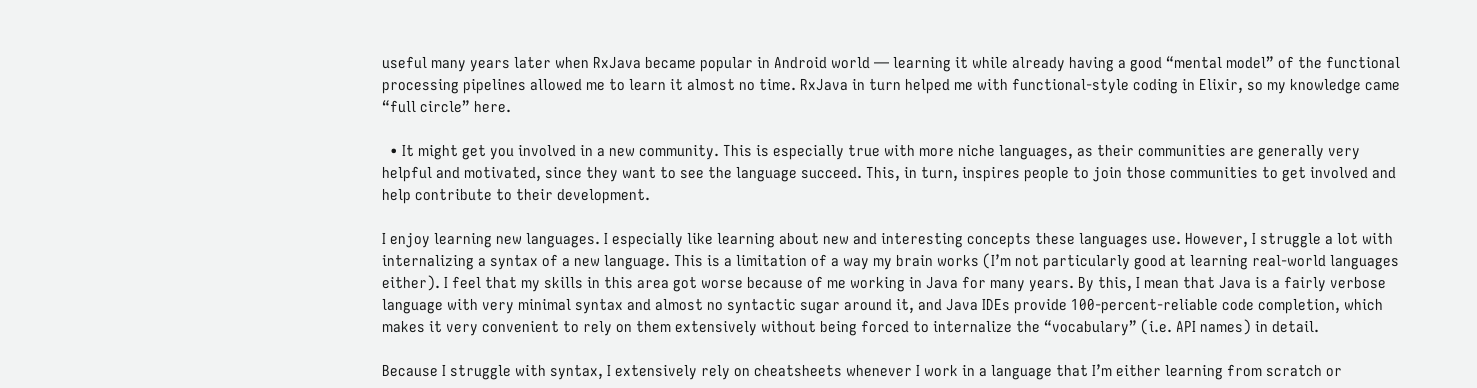useful many years later when RxJava became popular in Android world — learning it while already having a good “mental model” of the functional processing pipelines allowed me to learn it almost no time. RxJava in turn helped me with functional-style coding in Elixir, so my knowledge came “full circle” here.

  • It might get you involved in a new community. This is especially true with more niche languages, as their communities are generally very helpful and motivated, since they want to see the language succeed. This, in turn, inspires people to join those communities to get involved and help contribute to their development.

I enjoy learning new languages. I especially like learning about new and interesting concepts these languages use. However, I struggle a lot with internalizing a syntax of a new language. This is a limitation of a way my brain works (I’m not particularly good at learning real-world languages either). I feel that my skills in this area got worse because of me working in Java for many years. By this, I mean that Java is a fairly verbose language with very minimal syntax and almost no syntactic sugar around it, and Java IDEs provide 100-percent-reliable code completion, which makes it very convenient to rely on them extensively without being forced to internalize the “vocabulary” (i.e. API names) in detail.

Because I struggle with syntax, I extensively rely on cheatsheets whenever I work in a language that I’m either learning from scratch or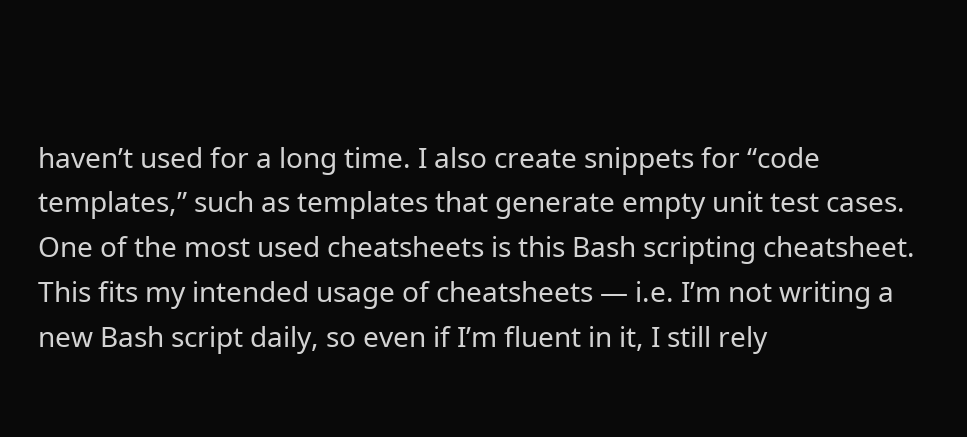haven’t used for a long time. I also create snippets for “code templates,” such as templates that generate empty unit test cases. One of the most used cheatsheets is this Bash scripting cheatsheet. This fits my intended usage of cheatsheets — i.e. I’m not writing a new Bash script daily, so even if I’m fluent in it, I still rely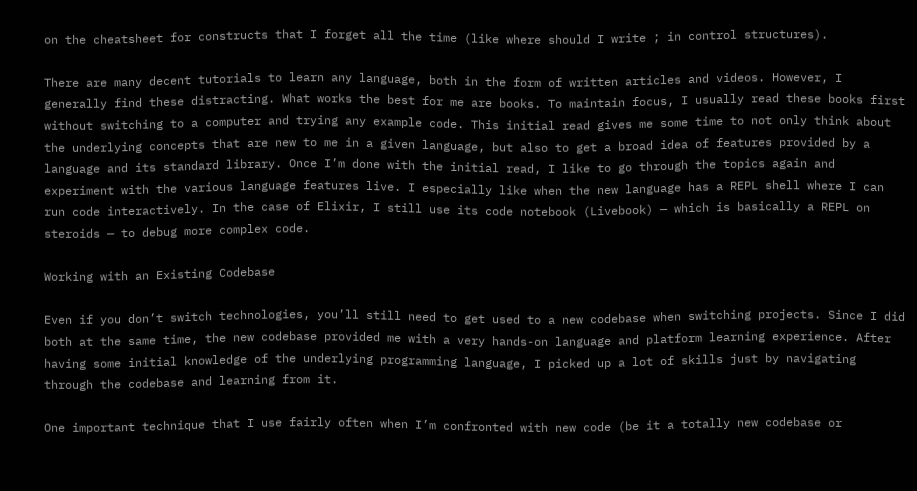on the cheatsheet for constructs that I forget all the time (like where should I write ; in control structures).

There are many decent tutorials to learn any language, both in the form of written articles and videos. However, I generally find these distracting. What works the best for me are books. To maintain focus, I usually read these books first without switching to a computer and trying any example code. This initial read gives me some time to not only think about the underlying concepts that are new to me in a given language, but also to get a broad idea of features provided by a language and its standard library. Once I’m done with the initial read, I like to go through the topics again and experiment with the various language features live. I especially like when the new language has a REPL shell where I can run code interactively. In the case of Elixir, I still use its code notebook (Livebook) — which is basically a REPL on steroids — to debug more complex code.

Working with an Existing Codebase

Even if you don’t switch technologies, you’ll still need to get used to a new codebase when switching projects. Since I did both at the same time, the new codebase provided me with a very hands-on language and platform learning experience. After having some initial knowledge of the underlying programming language, I picked up a lot of skills just by navigating through the codebase and learning from it.

One important technique that I use fairly often when I’m confronted with new code (be it a totally new codebase or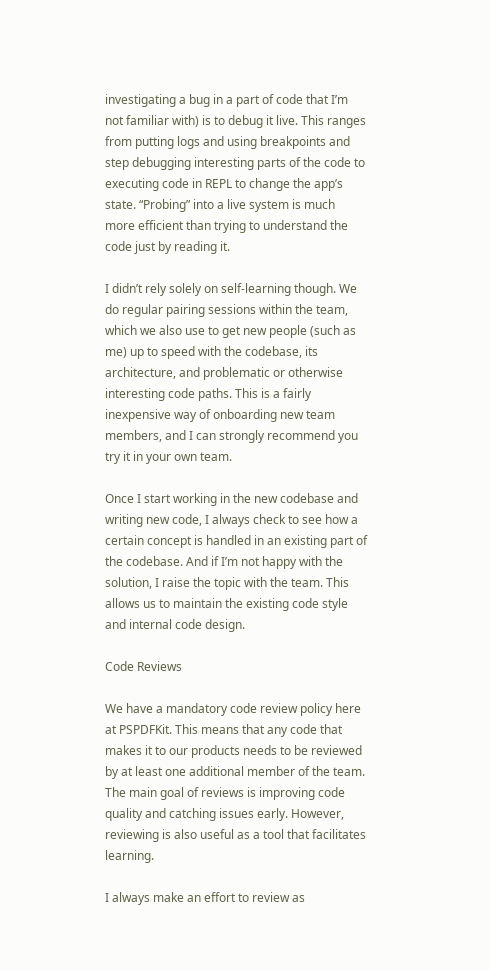investigating a bug in a part of code that I’m not familiar with) is to debug it live. This ranges from putting logs and using breakpoints and step debugging interesting parts of the code to executing code in REPL to change the app’s state. “Probing” into a live system is much more efficient than trying to understand the code just by reading it.

I didn’t rely solely on self-learning though. We do regular pairing sessions within the team, which we also use to get new people (such as me) up to speed with the codebase, its architecture, and problematic or otherwise interesting code paths. This is a fairly inexpensive way of onboarding new team members, and I can strongly recommend you try it in your own team.

Once I start working in the new codebase and writing new code, I always check to see how a certain concept is handled in an existing part of the codebase. And if I’m not happy with the solution, I raise the topic with the team. This allows us to maintain the existing code style and internal code design.

Code Reviews

We have a mandatory code review policy here at PSPDFKit. This means that any code that makes it to our products needs to be reviewed by at least one additional member of the team. The main goal of reviews is improving code quality and catching issues early. However, reviewing is also useful as a tool that facilitates learning.

I always make an effort to review as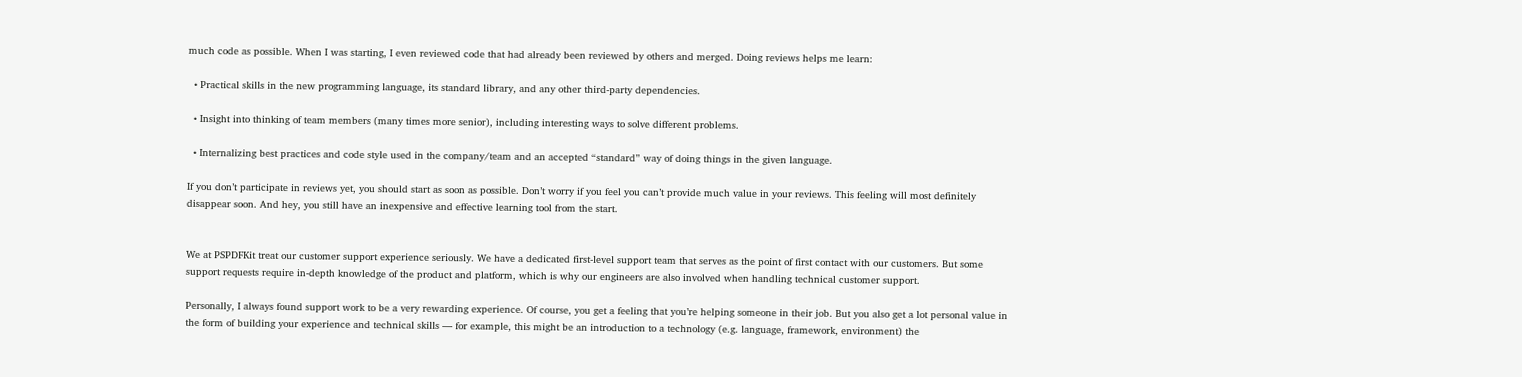much code as possible. When I was starting, I even reviewed code that had already been reviewed by others and merged. Doing reviews helps me learn:

  • Practical skills in the new programming language, its standard library, and any other third-party dependencies.

  • Insight into thinking of team members (many times more senior), including interesting ways to solve different problems.

  • Internalizing best practices and code style used in the company/team and an accepted “standard” way of doing things in the given language.

If you don’t participate in reviews yet, you should start as soon as possible. Don’t worry if you feel you can’t provide much value in your reviews. This feeling will most definitely disappear soon. And hey, you still have an inexpensive and effective learning tool from the start.


We at PSPDFKit treat our customer support experience seriously. We have a dedicated first-level support team that serves as the point of first contact with our customers. But some support requests require in-depth knowledge of the product and platform, which is why our engineers are also involved when handling technical customer support.

Personally, I always found support work to be a very rewarding experience. Of course, you get a feeling that you’re helping someone in their job. But you also get a lot personal value in the form of building your experience and technical skills — for example, this might be an introduction to a technology (e.g. language, framework, environment) the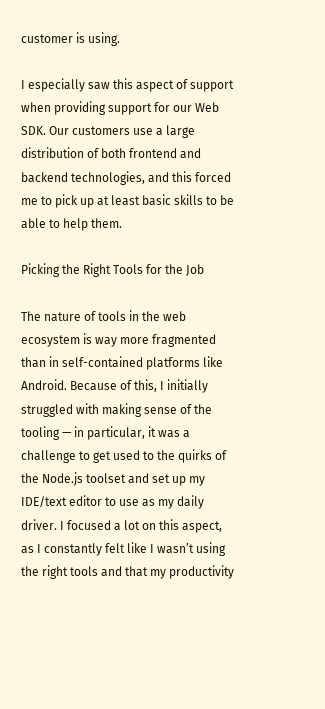customer is using.

I especially saw this aspect of support when providing support for our Web SDK. Our customers use a large distribution of both frontend and backend technologies, and this forced me to pick up at least basic skills to be able to help them.

Picking the Right Tools for the Job

The nature of tools in the web ecosystem is way more fragmented than in self-contained platforms like Android. Because of this, I initially struggled with making sense of the tooling — in particular, it was a challenge to get used to the quirks of the Node.js toolset and set up my IDE/text editor to use as my daily driver. I focused a lot on this aspect, as I constantly felt like I wasn’t using the right tools and that my productivity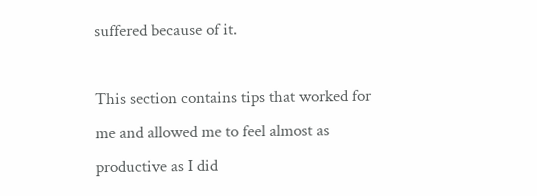suffered because of it.

This section contains tips that worked for me and allowed me to feel almost as productive as I did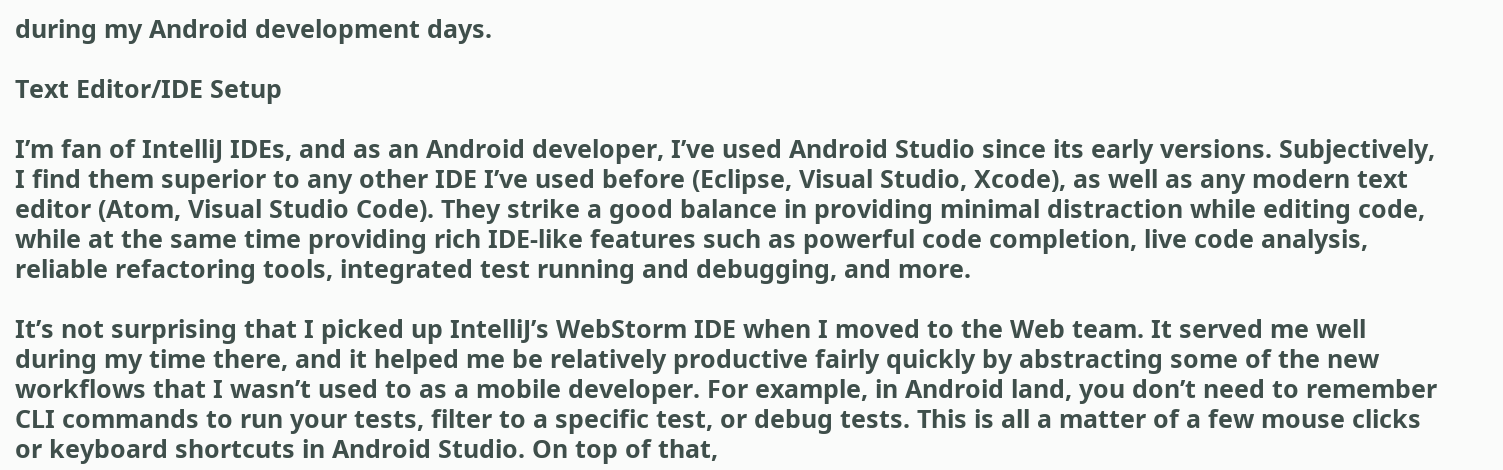during my Android development days.

Text Editor/IDE Setup

I’m fan of IntelliJ IDEs, and as an Android developer, I’ve used Android Studio since its early versions. Subjectively, I find them superior to any other IDE I’ve used before (Eclipse, Visual Studio, Xcode), as well as any modern text editor (Atom, Visual Studio Code). They strike a good balance in providing minimal distraction while editing code, while at the same time providing rich IDE-like features such as powerful code completion, live code analysis, reliable refactoring tools, integrated test running and debugging, and more.

It’s not surprising that I picked up IntelliJ’s WebStorm IDE when I moved to the Web team. It served me well during my time there, and it helped me be relatively productive fairly quickly by abstracting some of the new workflows that I wasn’t used to as a mobile developer. For example, in Android land, you don’t need to remember CLI commands to run your tests, filter to a specific test, or debug tests. This is all a matter of a few mouse clicks or keyboard shortcuts in Android Studio. On top of that,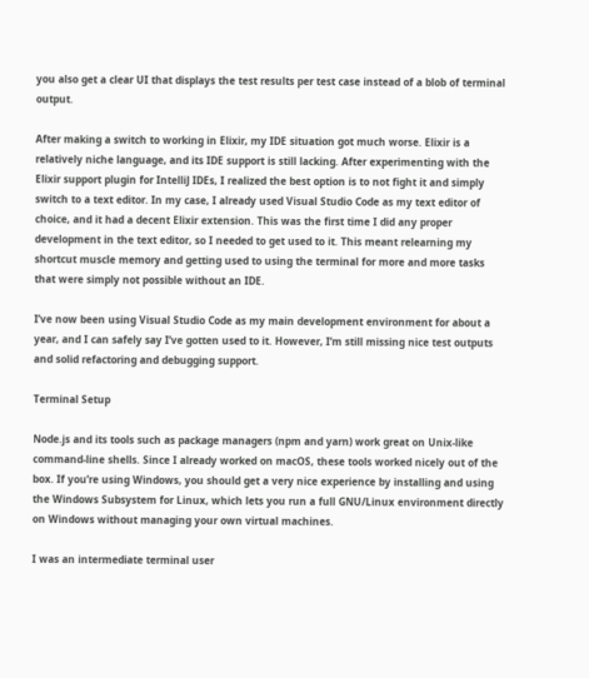you also get a clear UI that displays the test results per test case instead of a blob of terminal output.

After making a switch to working in Elixir, my IDE situation got much worse. Elixir is a relatively niche language, and its IDE support is still lacking. After experimenting with the Elixir support plugin for IntelliJ IDEs, I realized the best option is to not fight it and simply switch to a text editor. In my case, I already used Visual Studio Code as my text editor of choice, and it had a decent Elixir extension. This was the first time I did any proper development in the text editor, so I needed to get used to it. This meant relearning my shortcut muscle memory and getting used to using the terminal for more and more tasks that were simply not possible without an IDE.

I’ve now been using Visual Studio Code as my main development environment for about a year, and I can safely say I’ve gotten used to it. However, I’m still missing nice test outputs and solid refactoring and debugging support.

Terminal Setup

Node.js and its tools such as package managers (npm and yarn) work great on Unix-like command-line shells. Since I already worked on macOS, these tools worked nicely out of the box. If you’re using Windows, you should get a very nice experience by installing and using the Windows Subsystem for Linux, which lets you run a full GNU/Linux environment directly on Windows without managing your own virtual machines.

I was an intermediate terminal user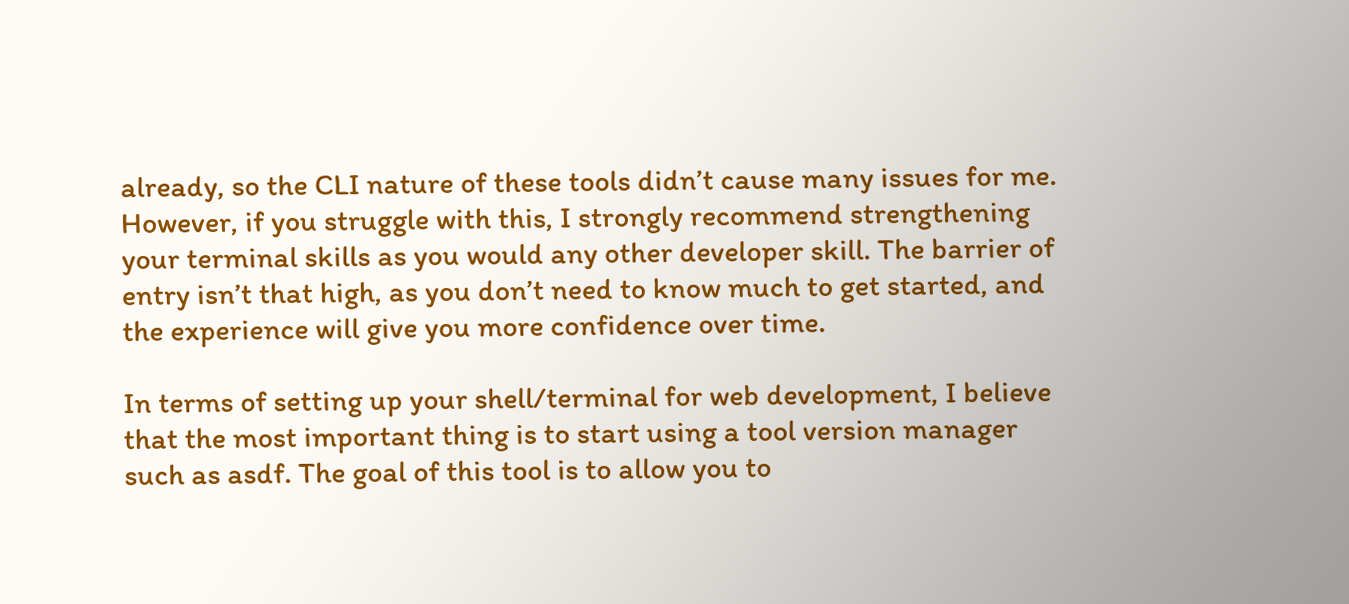already, so the CLI nature of these tools didn’t cause many issues for me. However, if you struggle with this, I strongly recommend strengthening your terminal skills as you would any other developer skill. The barrier of entry isn’t that high, as you don’t need to know much to get started, and the experience will give you more confidence over time.

In terms of setting up your shell/terminal for web development, I believe that the most important thing is to start using a tool version manager such as asdf. The goal of this tool is to allow you to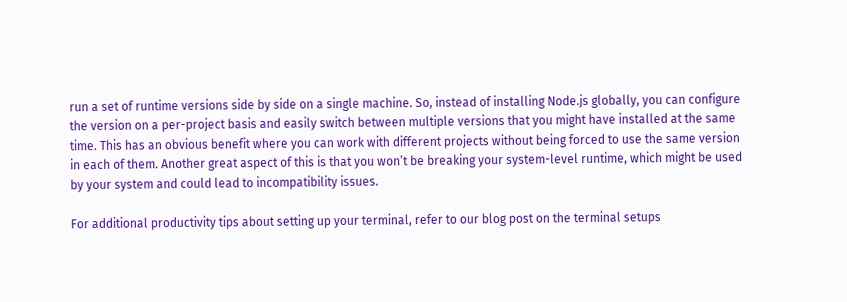run a set of runtime versions side by side on a single machine. So, instead of installing Node.js globally, you can configure the version on a per-project basis and easily switch between multiple versions that you might have installed at the same time. This has an obvious benefit where you can work with different projects without being forced to use the same version in each of them. Another great aspect of this is that you won’t be breaking your system-level runtime, which might be used by your system and could lead to incompatibility issues.

For additional productivity tips about setting up your terminal, refer to our blog post on the terminal setups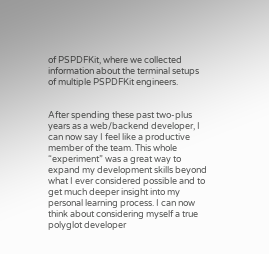of PSPDFKit, where we collected information about the terminal setups of multiple PSPDFKit engineers.


After spending these past two-plus years as a web/backend developer, I can now say I feel like a productive member of the team. This whole “experiment” was a great way to expand my development skills beyond what I ever considered possible and to get much deeper insight into my personal learning process. I can now think about considering myself a true polyglot developer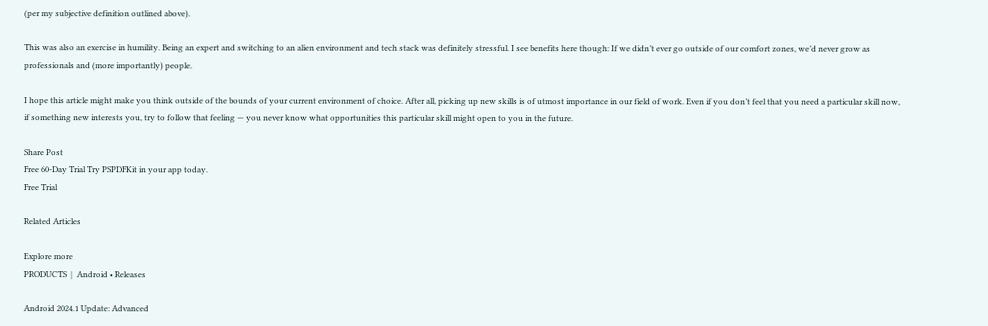(per my subjective definition outlined above).

This was also an exercise in humility. Being an expert and switching to an alien environment and tech stack was definitely stressful. I see benefits here though: If we didn’t ever go outside of our comfort zones, we’d never grow as professionals and (more importantly) people.

I hope this article might make you think outside of the bounds of your current environment of choice. After all, picking up new skills is of utmost importance in our field of work. Even if you don’t feel that you need a particular skill now, if something new interests you, try to follow that feeling — you never know what opportunities this particular skill might open to you in the future.

Share Post
Free 60-Day Trial Try PSPDFKit in your app today.
Free Trial

Related Articles

Explore more
PRODUCTS  |  Android • Releases

Android 2024.1 Update: Advanced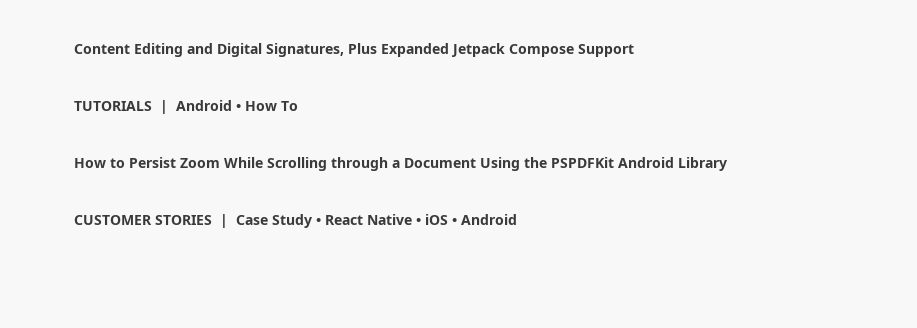Content Editing and Digital Signatures, Plus Expanded Jetpack Compose Support

TUTORIALS  |  Android • How To

How to Persist Zoom While Scrolling through a Document Using the PSPDFKit Android Library

CUSTOMER STORIES  |  Case Study • React Native • iOS • Android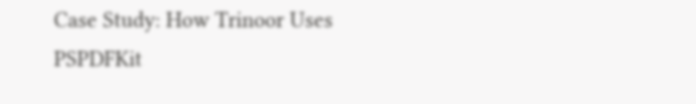Case Study: How Trinoor Uses PSPDFKit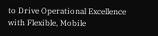to Drive Operational Excellence with Flexible, Mobile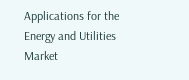Applications for the Energy and Utilities Market